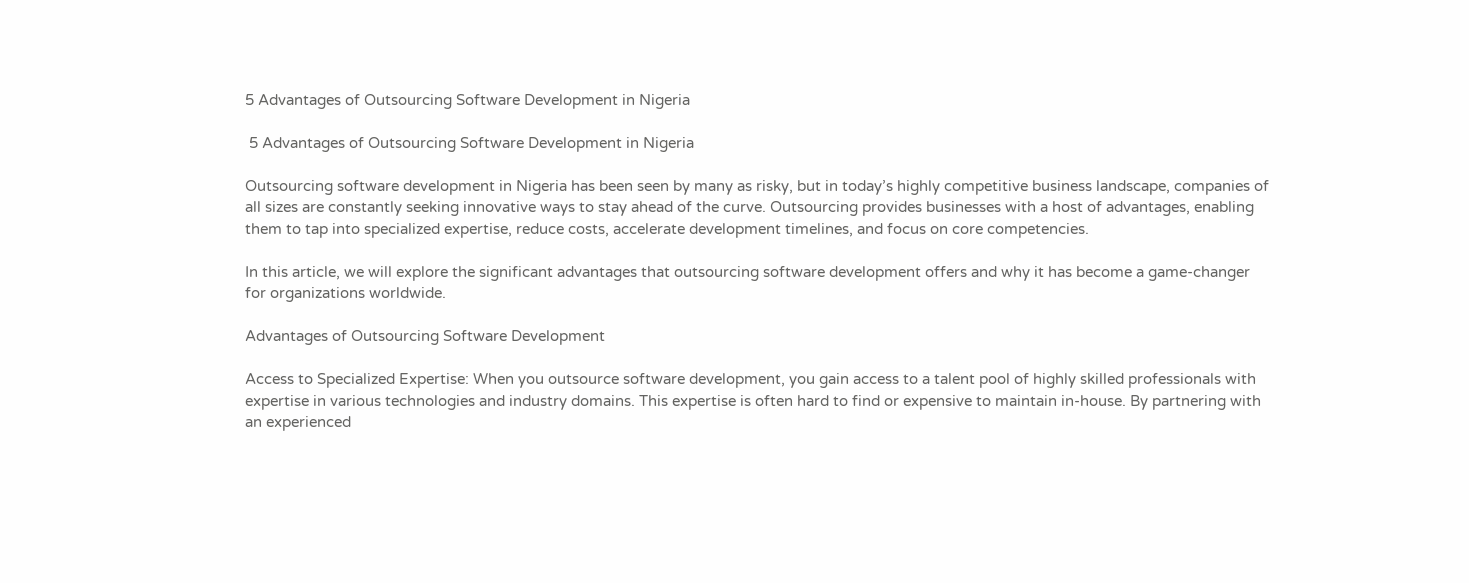5 Advantages of Outsourcing Software Development in Nigeria

 5 Advantages of Outsourcing Software Development in Nigeria

Outsourcing software development in Nigeria has been seen by many as risky, but in today’s highly competitive business landscape, companies of all sizes are constantly seeking innovative ways to stay ahead of the curve. Outsourcing provides businesses with a host of advantages, enabling them to tap into specialized expertise, reduce costs, accelerate development timelines, and focus on core competencies.

In this article, we will explore the significant advantages that outsourcing software development offers and why it has become a game-changer for organizations worldwide.

Advantages of Outsourcing Software Development

Access to Specialized Expertise: When you outsource software development, you gain access to a talent pool of highly skilled professionals with expertise in various technologies and industry domains. This expertise is often hard to find or expensive to maintain in-house. By partnering with an experienced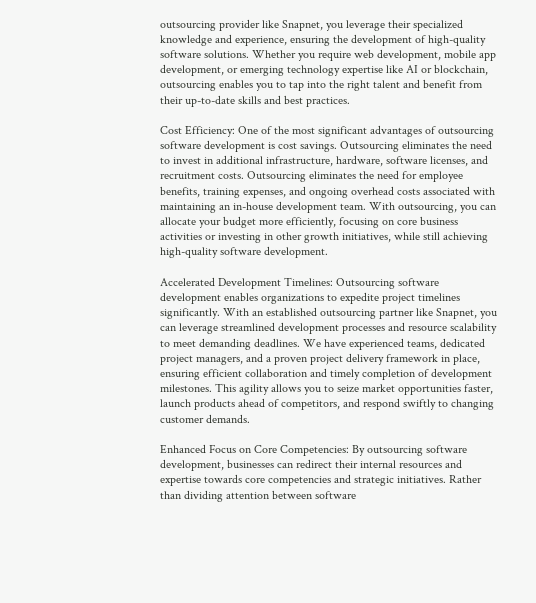outsourcing provider like Snapnet, you leverage their specialized knowledge and experience, ensuring the development of high-quality software solutions. Whether you require web development, mobile app development, or emerging technology expertise like AI or blockchain, outsourcing enables you to tap into the right talent and benefit from their up-to-date skills and best practices.

Cost Efficiency: One of the most significant advantages of outsourcing software development is cost savings. Outsourcing eliminates the need to invest in additional infrastructure, hardware, software licenses, and recruitment costs. Outsourcing eliminates the need for employee benefits, training expenses, and ongoing overhead costs associated with maintaining an in-house development team. With outsourcing, you can allocate your budget more efficiently, focusing on core business activities or investing in other growth initiatives, while still achieving high-quality software development.

Accelerated Development Timelines: Outsourcing software development enables organizations to expedite project timelines significantly. With an established outsourcing partner like Snapnet, you can leverage streamlined development processes and resource scalability to meet demanding deadlines. We have experienced teams, dedicated project managers, and a proven project delivery framework in place, ensuring efficient collaboration and timely completion of development milestones. This agility allows you to seize market opportunities faster, launch products ahead of competitors, and respond swiftly to changing customer demands.

Enhanced Focus on Core Competencies: By outsourcing software development, businesses can redirect their internal resources and expertise towards core competencies and strategic initiatives. Rather than dividing attention between software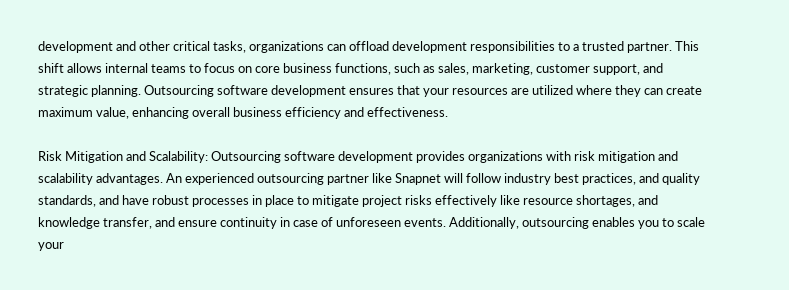development and other critical tasks, organizations can offload development responsibilities to a trusted partner. This shift allows internal teams to focus on core business functions, such as sales, marketing, customer support, and strategic planning. Outsourcing software development ensures that your resources are utilized where they can create maximum value, enhancing overall business efficiency and effectiveness.

Risk Mitigation and Scalability: Outsourcing software development provides organizations with risk mitigation and scalability advantages. An experienced outsourcing partner like Snapnet will follow industry best practices, and quality standards, and have robust processes in place to mitigate project risks effectively like resource shortages, and knowledge transfer, and ensure continuity in case of unforeseen events. Additionally, outsourcing enables you to scale your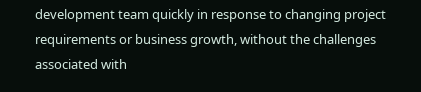development team quickly in response to changing project requirements or business growth, without the challenges associated with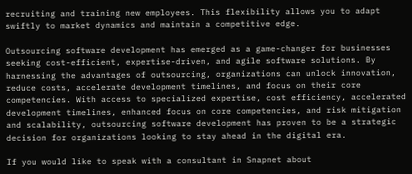recruiting and training new employees. This flexibility allows you to adapt swiftly to market dynamics and maintain a competitive edge.

Outsourcing software development has emerged as a game-changer for businesses seeking cost-efficient, expertise-driven, and agile software solutions. By harnessing the advantages of outsourcing, organizations can unlock innovation, reduce costs, accelerate development timelines, and focus on their core competencies. With access to specialized expertise, cost efficiency, accelerated development timelines, enhanced focus on core competencies, and risk mitigation and scalability, outsourcing software development has proven to be a strategic decision for organizations looking to stay ahead in the digital era.

If you would like to speak with a consultant in Snapnet about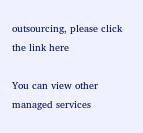outsourcing, please click the link here

You can view other managed services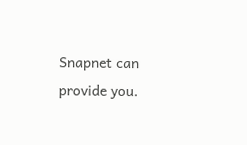Snapnet can provide you.